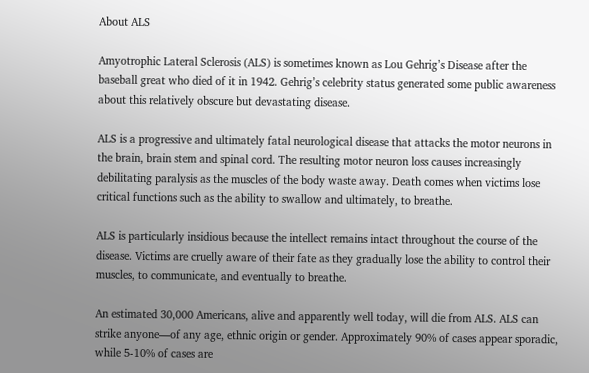About ALS

Amyotrophic Lateral Sclerosis (ALS) is sometimes known as Lou Gehrig’s Disease after the baseball great who died of it in 1942. Gehrig’s celebrity status generated some public awareness about this relatively obscure but devastating disease.

ALS is a progressive and ultimately fatal neurological disease that attacks the motor neurons in the brain, brain stem and spinal cord. The resulting motor neuron loss causes increasingly debilitating paralysis as the muscles of the body waste away. Death comes when victims lose critical functions such as the ability to swallow and ultimately, to breathe.

ALS is particularly insidious because the intellect remains intact throughout the course of the disease. Victims are cruelly aware of their fate as they gradually lose the ability to control their muscles, to communicate, and eventually to breathe.

An estimated 30,000 Americans, alive and apparently well today, will die from ALS. ALS can strike anyone—of any age, ethnic origin or gender. Approximately 90% of cases appear sporadic, while 5-10% of cases are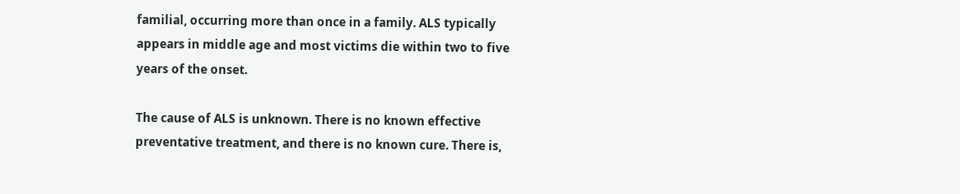familial, occurring more than once in a family. ALS typically appears in middle age and most victims die within two to five years of the onset.

The cause of ALS is unknown. There is no known effective preventative treatment, and there is no known cure. There is,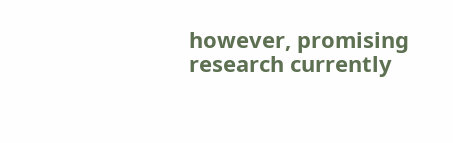however, promising research currently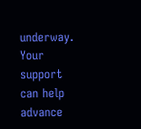underway. Your support can help advance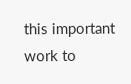this important work to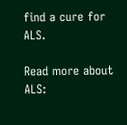find a cure for ALS.

Read more about ALS: